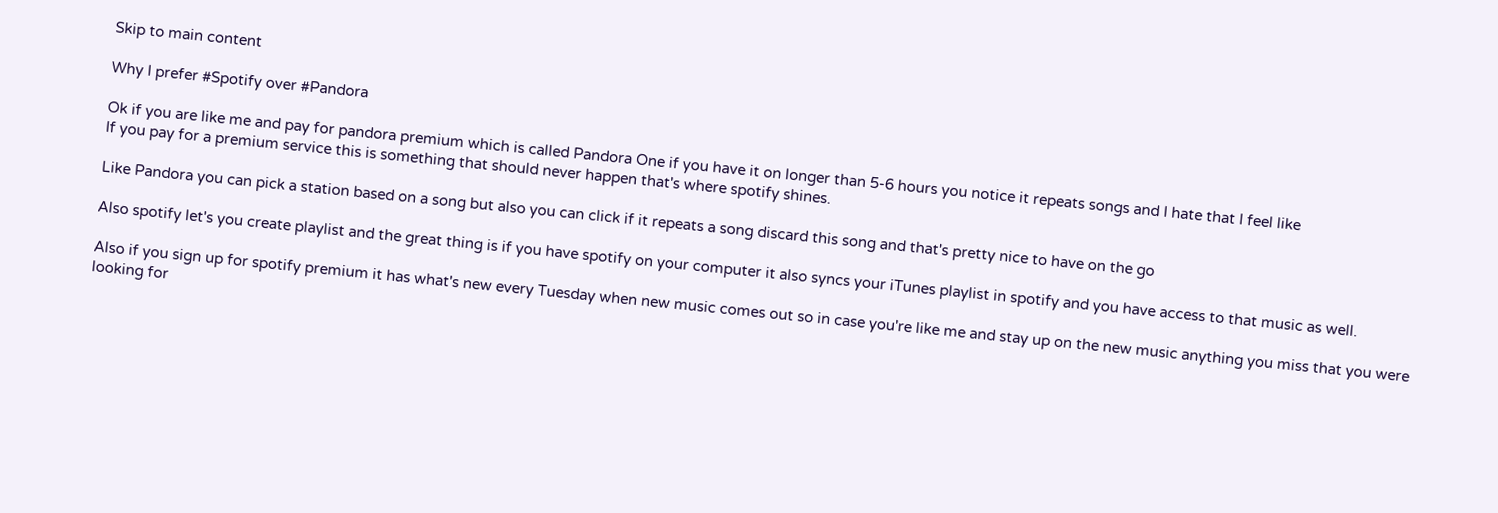Skip to main content

Why I prefer #Spotify over #Pandora

Ok if you are like me and pay for pandora premium which is called Pandora One if you have it on longer than 5-6 hours you notice it repeats songs and I hate that I feel like
If you pay for a premium service this is something that should never happen that's where spotify shines.

Like Pandora you can pick a station based on a song but also you can click if it repeats a song discard this song and that's pretty nice to have on the go

Also spotify let's you create playlist and the great thing is if you have spotify on your computer it also syncs your iTunes playlist in spotify and you have access to that music as well.

Also if you sign up for spotify premium it has what's new every Tuesday when new music comes out so in case you're like me and stay up on the new music anything you miss that you were looking for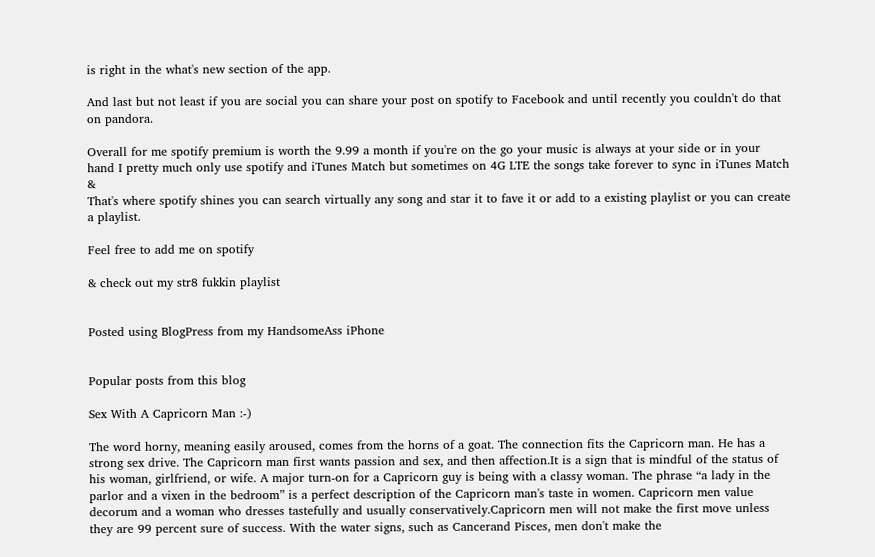is right in the what's new section of the app.

And last but not least if you are social you can share your post on spotify to Facebook and until recently you couldn't do that on pandora.

Overall for me spotify premium is worth the 9.99 a month if you're on the go your music is always at your side or in your hand I pretty much only use spotify and iTunes Match but sometimes on 4G LTE the songs take forever to sync in iTunes Match &
That's where spotify shines you can search virtually any song and star it to fave it or add to a existing playlist or you can create a playlist.

Feel free to add me on spotify

& check out my str8 fukkin playlist


Posted using BlogPress from my HandsomeAss iPhone


Popular posts from this blog

Sex With A Capricorn Man :-)

The word horny, meaning easily aroused, comes from the horns of a goat. The connection fits the Capricorn man. He has a strong sex drive. The Capricorn man first wants passion and sex, and then affection.It is a sign that is mindful of the status of his woman, girlfriend, or wife. A major turn-on for a Capricorn guy is being with a classy woman. The phrase “a lady in the parlor and a vixen in the bedroom” is a perfect description of the Capricorn man's taste in women. Capricorn men value decorum and a woman who dresses tastefully and usually conservatively.Capricorn men will not make the first move unless they are 99 percent sure of success. With the water signs, such as Cancerand Pisces, men don't make the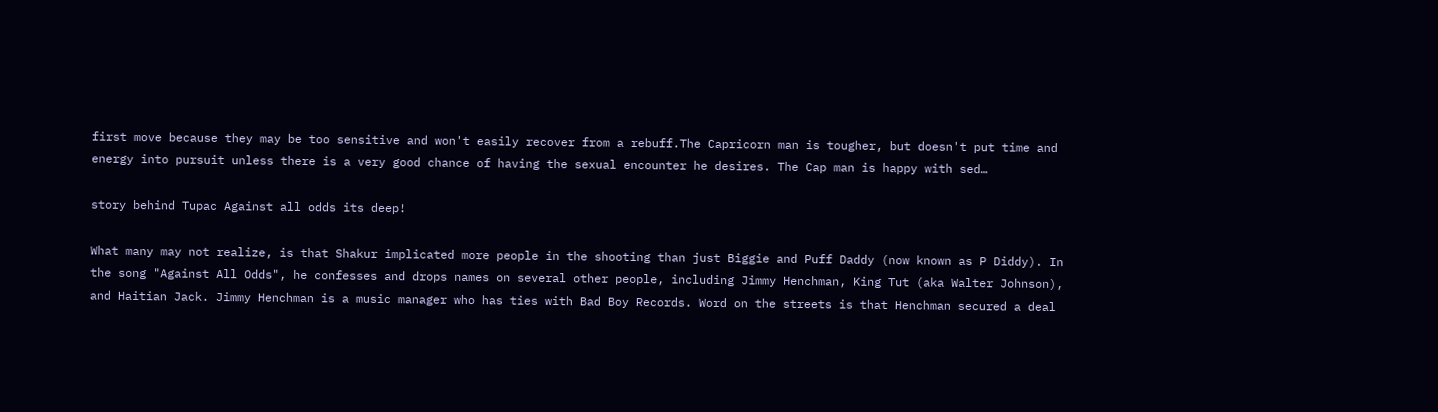first move because they may be too sensitive and won't easily recover from a rebuff.The Capricorn man is tougher, but doesn't put time and energy into pursuit unless there is a very good chance of having the sexual encounter he desires. The Cap man is happy with sed…

story behind Tupac Against all odds its deep!

What many may not realize, is that Shakur implicated more people in the shooting than just Biggie and Puff Daddy (now known as P Diddy). In the song "Against All Odds", he confesses and drops names on several other people, including Jimmy Henchman, King Tut (aka Walter Johnson), and Haitian Jack. Jimmy Henchman is a music manager who has ties with Bad Boy Records. Word on the streets is that Henchman secured a deal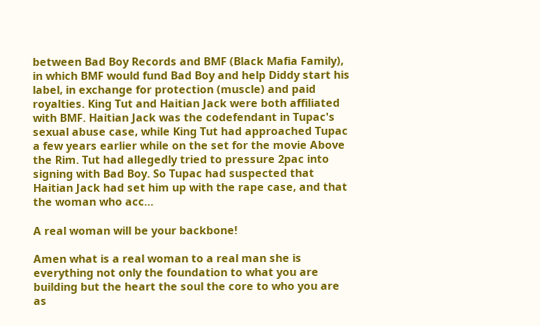between Bad Boy Records and BMF (Black Mafia Family), in which BMF would fund Bad Boy and help Diddy start his label, in exchange for protection (muscle) and paid royalties. King Tut and Haitian Jack were both affiliated with BMF. Haitian Jack was the codefendant in Tupac's sexual abuse case, while King Tut had approached Tupac a few years earlier while on the set for the movie Above the Rim. Tut had allegedly tried to pressure 2pac into signing with Bad Boy. So Tupac had suspected that Haitian Jack had set him up with the rape case, and that the woman who acc…

A real woman will be your backbone!

Amen what is a real woman to a real man she is everything not only the foundation to what you are building but the heart the soul the core to who you are as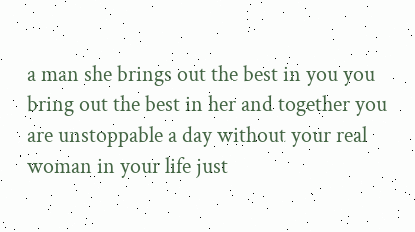a man she brings out the best in you you bring out the best in her and together you are unstoppable a day without your real woman in your life just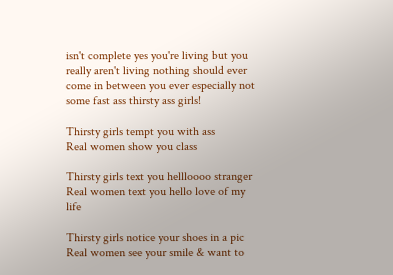isn't complete yes you're living but you really aren't living nothing should ever come in between you ever especially not some fast ass thirsty ass girls!

Thirsty girls tempt you with ass
Real women show you class

Thirsty girls text you hellloooo stranger
Real women text you hello love of my life

Thirsty girls notice your shoes in a pic
Real women see your smile & want to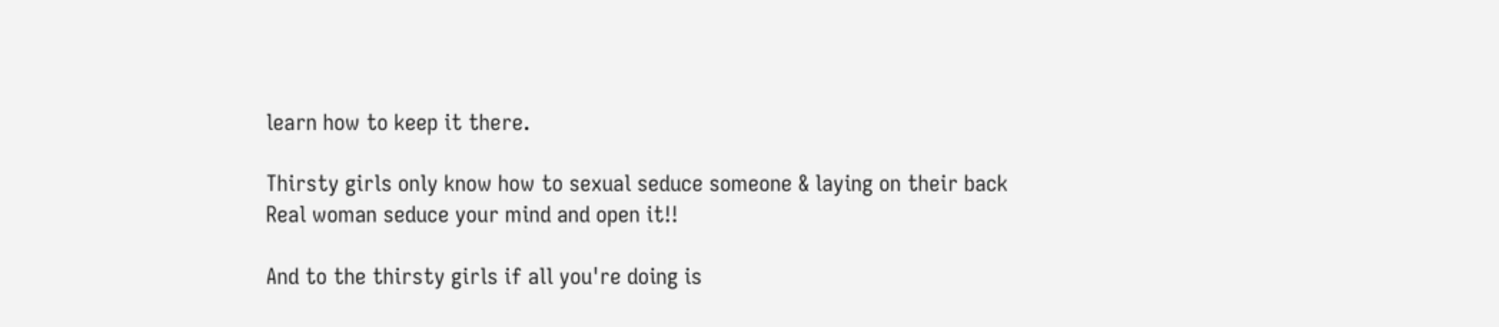learn how to keep it there.

Thirsty girls only know how to sexual seduce someone & laying on their back
Real woman seduce your mind and open it!!

And to the thirsty girls if all you're doing is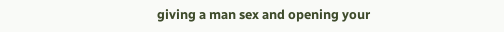giving a man sex and opening your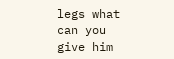legs what can you give him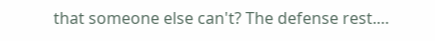that someone else can't? The defense rest.…